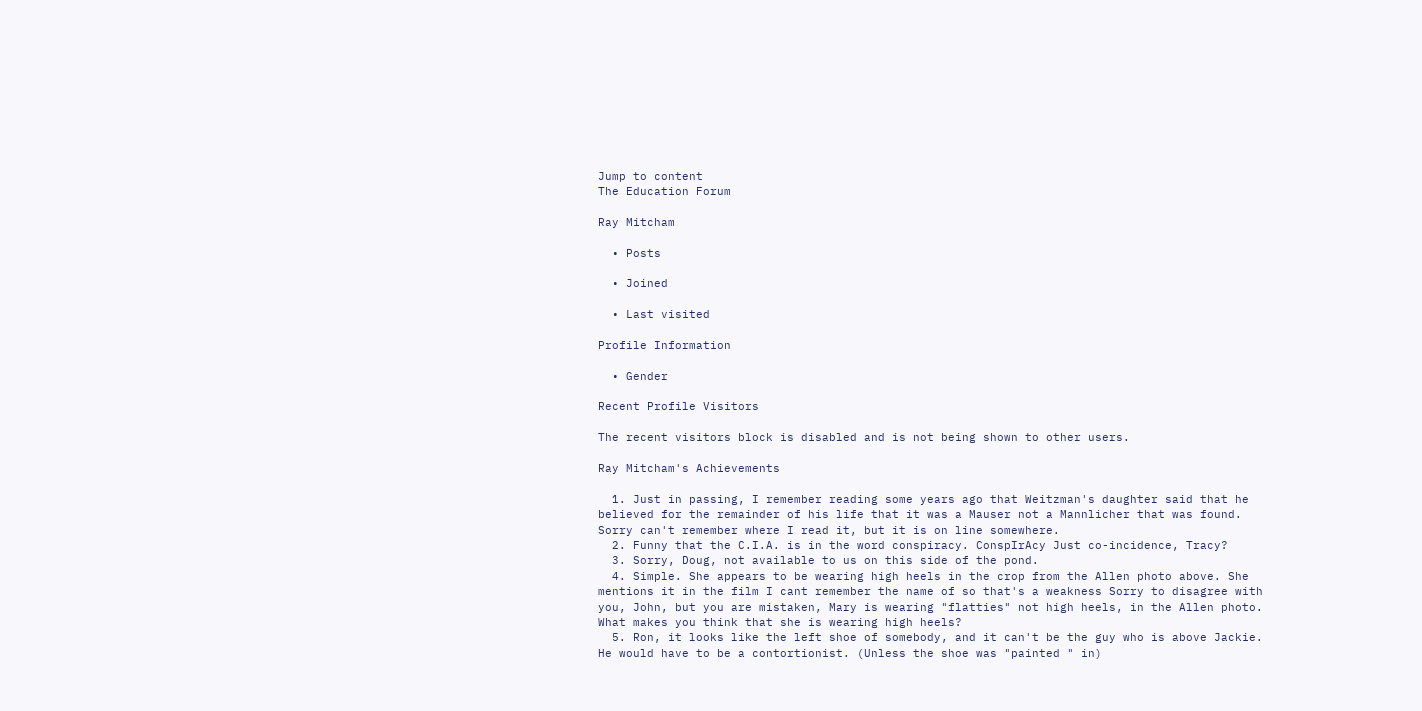Jump to content
The Education Forum

Ray Mitcham

  • Posts

  • Joined

  • Last visited

Profile Information

  • Gender

Recent Profile Visitors

The recent visitors block is disabled and is not being shown to other users.

Ray Mitcham's Achievements

  1. Just in passing, I remember reading some years ago that Weitzman's daughter said that he believed for the remainder of his life that it was a Mauser not a Mannlicher that was found. Sorry can't remember where I read it, but it is on line somewhere.
  2. Funny that the C.I.A. is in the word conspiracy. ConspIrAcy Just co-incidence, Tracy?
  3. Sorry, Doug, not available to us on this side of the pond.
  4. Simple. She appears to be wearing high heels in the crop from the Allen photo above. She mentions it in the film I cant remember the name of so that's a weakness Sorry to disagree with you, John, but you are mistaken, Mary is wearing "flatties" not high heels, in the Allen photo. What makes you think that she is wearing high heels?
  5. Ron, it looks like the left shoe of somebody, and it can't be the guy who is above Jackie. He would have to be a contortionist. (Unless the shoe was "painted " in)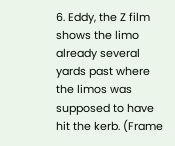6. Eddy, the Z film shows the limo already several yards past where the limos was supposed to have hit the kerb. (Frame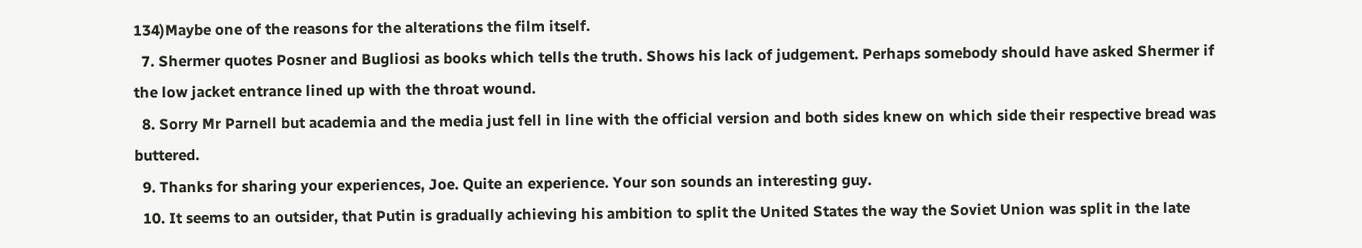134)Maybe one of the reasons for the alterations the film itself.
  7. Shermer quotes Posner and Bugliosi as books which tells the truth. Shows his lack of judgement. Perhaps somebody should have asked Shermer if the low jacket entrance lined up with the throat wound.
  8. Sorry Mr Parnell but academia and the media just fell in line with the official version and both sides knew on which side their respective bread was buttered.
  9. Thanks for sharing your experiences, Joe. Quite an experience. Your son sounds an interesting guy.
  10. It seems to an outsider, that Putin is gradually achieving his ambition to split the United States the way the Soviet Union was split in the late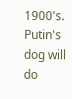1900's. Putin's dog will do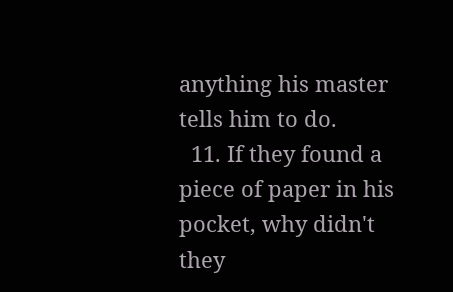anything his master tells him to do.
  11. If they found a piece of paper in his pocket, why didn't they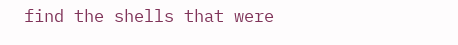find the shells that were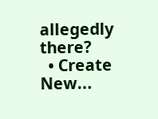allegedly there?
  • Create New...